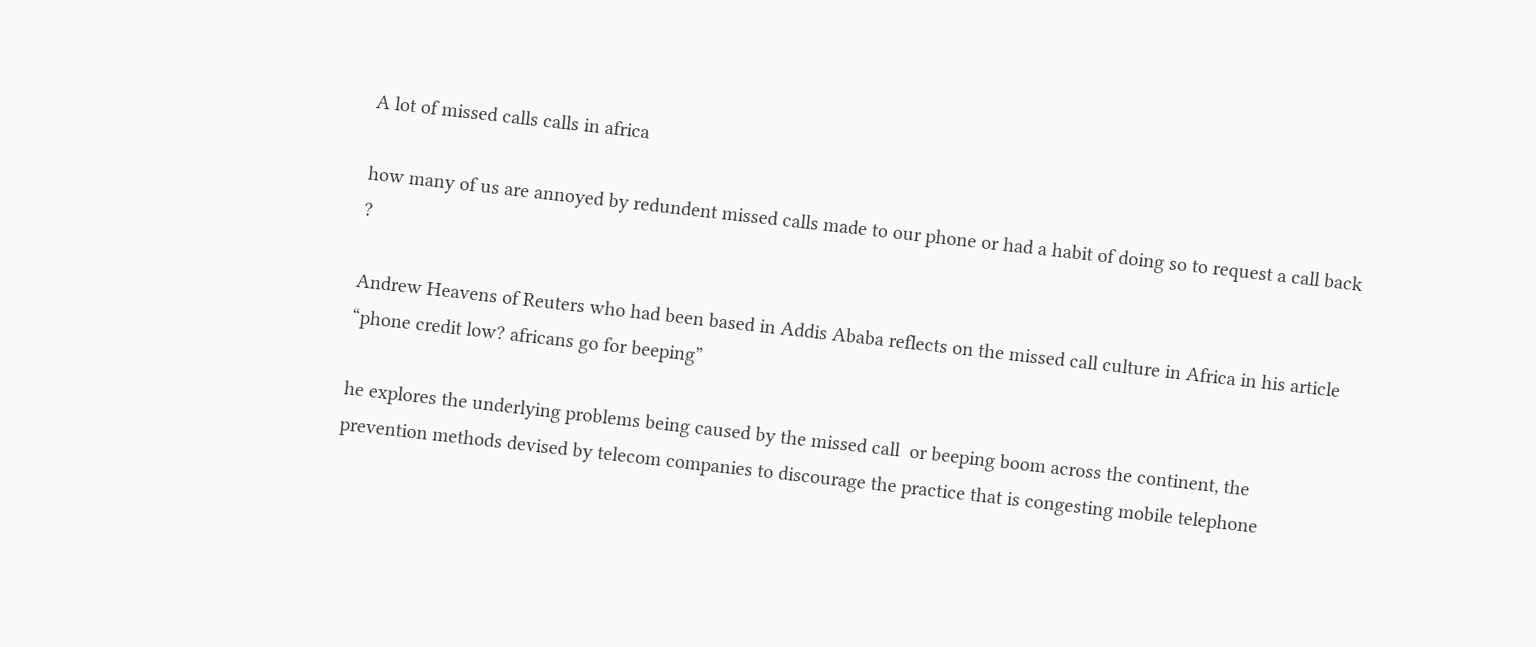A lot of missed calls calls in africa

how many of us are annoyed by redundent missed calls made to our phone or had a habit of doing so to request a call back ?

Andrew Heavens of Reuters who had been based in Addis Ababa reflects on the missed call culture in Africa in his article “phone credit low? africans go for beeping”

he explores the underlying problems being caused by the missed call  or beeping boom across the continent, the prevention methods devised by telecom companies to discourage the practice that is congesting mobile telephone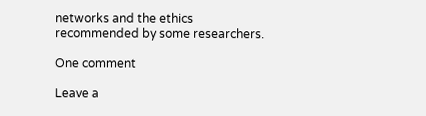networks and the ethics recommended by some researchers.

One comment

Leave a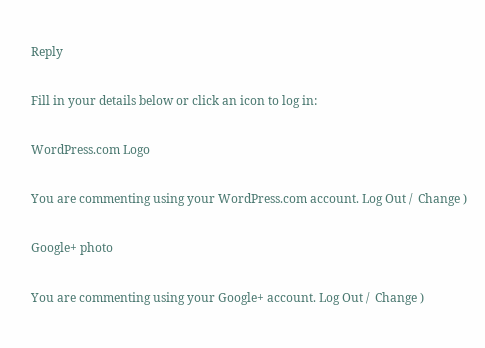Reply

Fill in your details below or click an icon to log in:

WordPress.com Logo

You are commenting using your WordPress.com account. Log Out /  Change )

Google+ photo

You are commenting using your Google+ account. Log Out /  Change )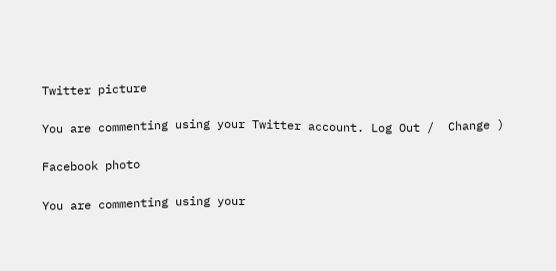Twitter picture

You are commenting using your Twitter account. Log Out /  Change )

Facebook photo

You are commenting using your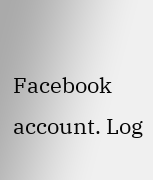Facebook account. Log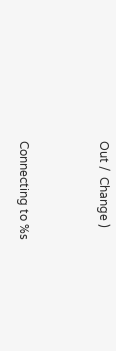Out /  Change )


Connecting to %s